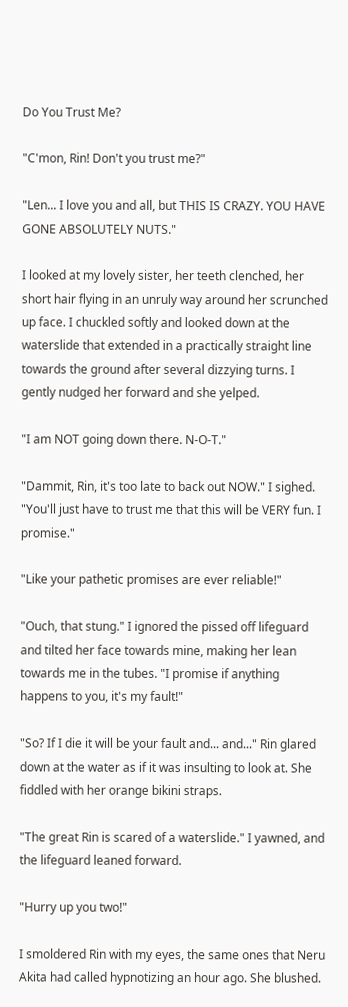Do You Trust Me?

"C'mon, Rin! Don't you trust me?"

"Len... I love you and all, but THIS IS CRAZY. YOU HAVE GONE ABSOLUTELY NUTS."

I looked at my lovely sister, her teeth clenched, her short hair flying in an unruly way around her scrunched up face. I chuckled softly and looked down at the waterslide that extended in a practically straight line towards the ground after several dizzying turns. I gently nudged her forward and she yelped.

"I am NOT going down there. N-O-T."

"Dammit, Rin, it's too late to back out NOW." I sighed. "You'll just have to trust me that this will be VERY fun. I promise."

"Like your pathetic promises are ever reliable!"

"Ouch, that stung." I ignored the pissed off lifeguard and tilted her face towards mine, making her lean towards me in the tubes. "I promise if anything happens to you, it's my fault!"

"So? If I die it will be your fault and... and..." Rin glared down at the water as if it was insulting to look at. She fiddled with her orange bikini straps.

"The great Rin is scared of a waterslide." I yawned, and the lifeguard leaned forward.

"Hurry up you two!"

I smoldered Rin with my eyes, the same ones that Neru Akita had called hypnotizing an hour ago. She blushed.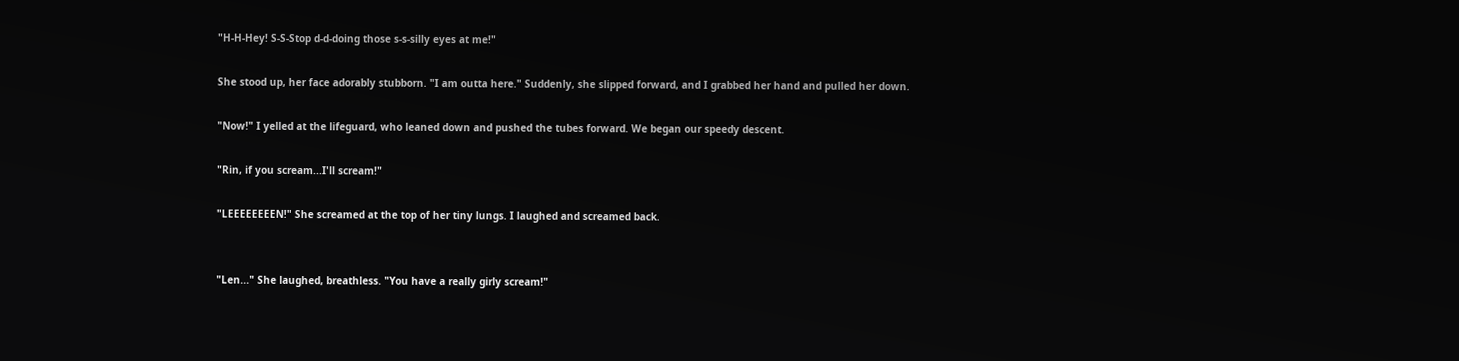"H-H-Hey! S-S-Stop d-d-doing those s-s-silly eyes at me!"

She stood up, her face adorably stubborn. "I am outta here." Suddenly, she slipped forward, and I grabbed her hand and pulled her down.

"Now!" I yelled at the lifeguard, who leaned down and pushed the tubes forward. We began our speedy descent.

"Rin, if you scream...I'll scream!"

"LEEEEEEEEN!" She screamed at the top of her tiny lungs. I laughed and screamed back.


"Len..." She laughed, breathless. "You have a really girly scream!"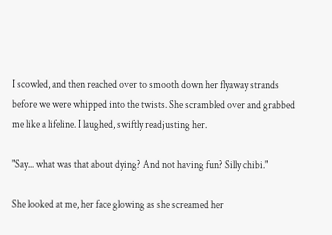I scowled, and then reached over to smooth down her flyaway strands before we were whipped into the twists. She scrambled over and grabbed me like a lifeline. I laughed, swiftly readjusting her.

"Say... what was that about dying? And not having fun? Silly chibi."

She looked at me, her face glowing as she screamed her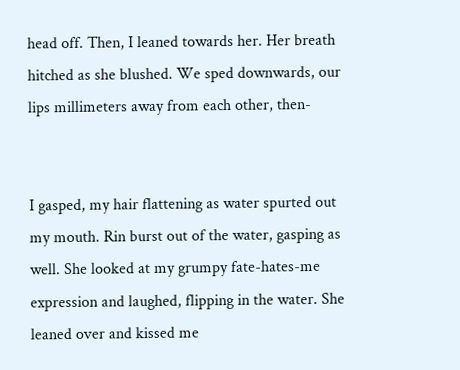head off. Then, I leaned towards her. Her breath hitched as she blushed. We sped downwards, our lips millimeters away from each other, then-


I gasped, my hair flattening as water spurted out my mouth. Rin burst out of the water, gasping as well. She looked at my grumpy fate-hates-me expression and laughed, flipping in the water. She leaned over and kissed me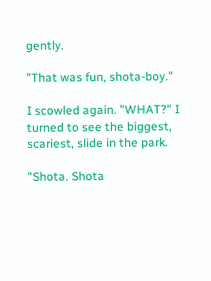gently.

"That was fun, shota-boy."

I scowled again. "WHAT?" I turned to see the biggest, scariest, slide in the park.

"Shota. Shota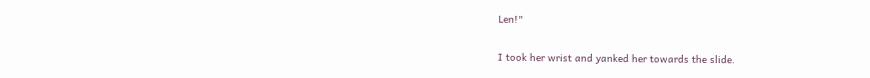Len!"

I took her wrist and yanked her towards the slide.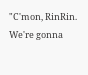"C'mon, RinRin. We're gonna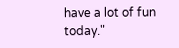have a lot of fun today."